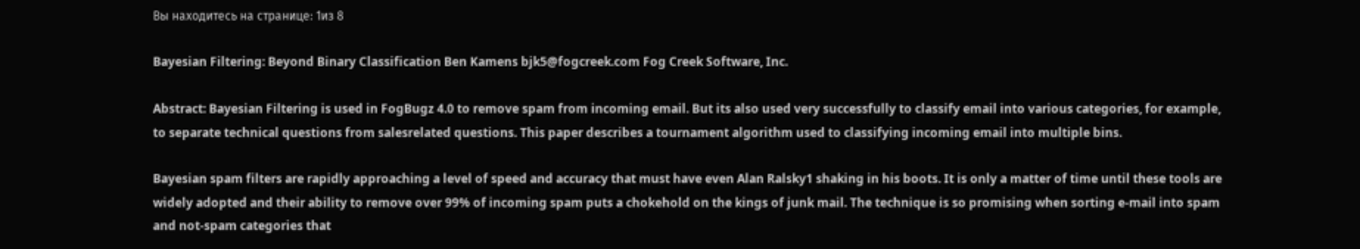Вы находитесь на странице: 1из 8

Bayesian Filtering: Beyond Binary Classification Ben Kamens bjk5@fogcreek.com Fog Creek Software, Inc.

Abstract: Bayesian Filtering is used in FogBugz 4.0 to remove spam from incoming email. But its also used very successfully to classify email into various categories, for example, to separate technical questions from salesrelated questions. This paper describes a tournament algorithm used to classifying incoming email into multiple bins.

Bayesian spam filters are rapidly approaching a level of speed and accuracy that must have even Alan Ralsky1 shaking in his boots. It is only a matter of time until these tools are widely adopted and their ability to remove over 99% of incoming spam puts a chokehold on the kings of junk mail. The technique is so promising when sorting e-mail into spam and not-spam categories that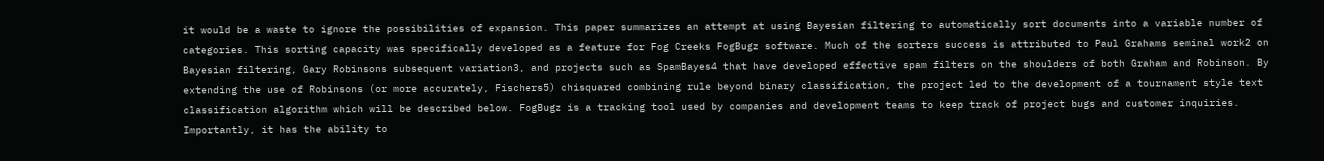it would be a waste to ignore the possibilities of expansion. This paper summarizes an attempt at using Bayesian filtering to automatically sort documents into a variable number of categories. This sorting capacity was specifically developed as a feature for Fog Creeks FogBugz software. Much of the sorters success is attributed to Paul Grahams seminal work2 on Bayesian filtering, Gary Robinsons subsequent variation3, and projects such as SpamBayes4 that have developed effective spam filters on the shoulders of both Graham and Robinson. By extending the use of Robinsons (or more accurately, Fischers5) chisquared combining rule beyond binary classification, the project led to the development of a tournament style text classification algorithm which will be described below. FogBugz is a tracking tool used by companies and development teams to keep track of project bugs and customer inquiries. Importantly, it has the ability to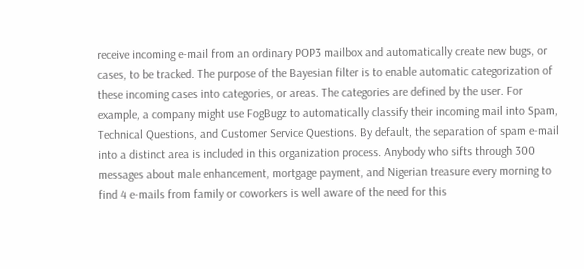receive incoming e-mail from an ordinary POP3 mailbox and automatically create new bugs, or cases, to be tracked. The purpose of the Bayesian filter is to enable automatic categorization of these incoming cases into categories, or areas. The categories are defined by the user. For example, a company might use FogBugz to automatically classify their incoming mail into Spam, Technical Questions, and Customer Service Questions. By default, the separation of spam e-mail into a distinct area is included in this organization process. Anybody who sifts through 300 messages about male enhancement, mortgage payment, and Nigerian treasure every morning to find 4 e-mails from family or coworkers is well aware of the need for this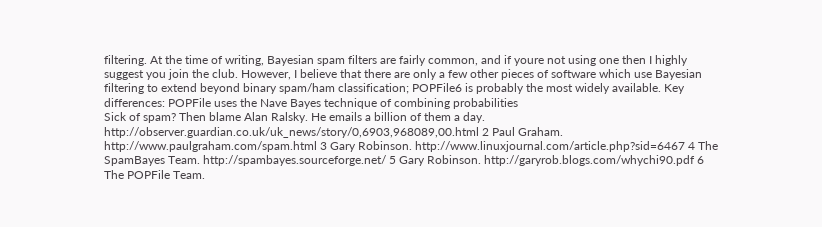filtering. At the time of writing, Bayesian spam filters are fairly common, and if youre not using one then I highly suggest you join the club. However, I believe that there are only a few other pieces of software which use Bayesian filtering to extend beyond binary spam/ham classification; POPFile6 is probably the most widely available. Key differences: POPFile uses the Nave Bayes technique of combining probabilities
Sick of spam? Then blame Alan Ralsky. He emails a billion of them a day. http://observer.guardian.co.uk/uk_news/story/0,6903,968089,00.html 2 Paul Graham. http://www.paulgraham.com/spam.html 3 Gary Robinson. http://www.linuxjournal.com/article.php?sid=6467 4 The SpamBayes Team. http://spambayes.sourceforge.net/ 5 Gary Robinson. http://garyrob.blogs.com/whychi90.pdf 6 The POPFile Team.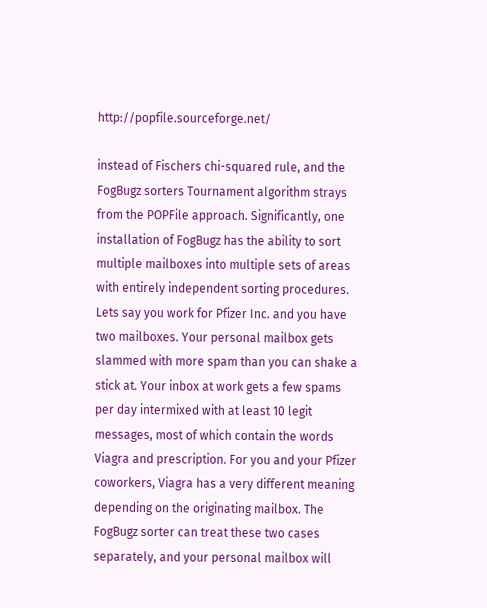http://popfile.sourceforge.net/

instead of Fischers chi-squared rule, and the FogBugz sorters Tournament algorithm strays from the POPFile approach. Significantly, one installation of FogBugz has the ability to sort multiple mailboxes into multiple sets of areas with entirely independent sorting procedures. Lets say you work for Pfizer Inc. and you have two mailboxes. Your personal mailbox gets slammed with more spam than you can shake a stick at. Your inbox at work gets a few spams per day intermixed with at least 10 legit messages, most of which contain the words Viagra and prescription. For you and your Pfizer coworkers, Viagra has a very different meaning depending on the originating mailbox. The FogBugz sorter can treat these two cases separately, and your personal mailbox will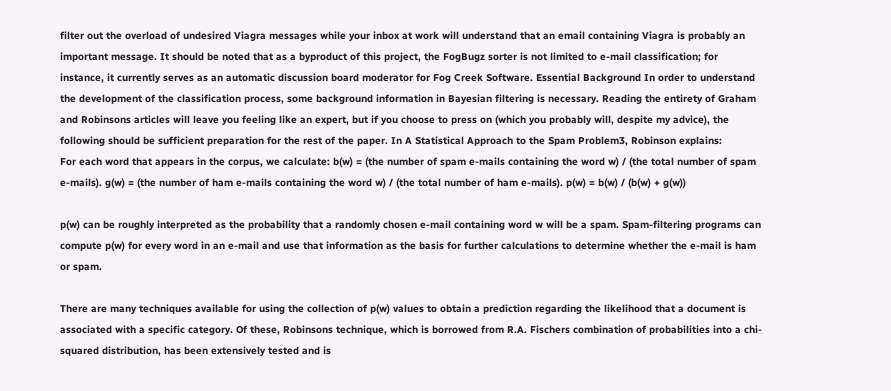filter out the overload of undesired Viagra messages while your inbox at work will understand that an email containing Viagra is probably an important message. It should be noted that as a byproduct of this project, the FogBugz sorter is not limited to e-mail classification; for instance, it currently serves as an automatic discussion board moderator for Fog Creek Software. Essential Background In order to understand the development of the classification process, some background information in Bayesian filtering is necessary. Reading the entirety of Graham and Robinsons articles will leave you feeling like an expert, but if you choose to press on (which you probably will, despite my advice), the following should be sufficient preparation for the rest of the paper. In A Statistical Approach to the Spam Problem3, Robinson explains:
For each word that appears in the corpus, we calculate: b(w) = (the number of spam e-mails containing the word w) / (the total number of spam e-mails). g(w) = (the number of ham e-mails containing the word w) / (the total number of ham e-mails). p(w) = b(w) / (b(w) + g(w))

p(w) can be roughly interpreted as the probability that a randomly chosen e-mail containing word w will be a spam. Spam-filtering programs can compute p(w) for every word in an e-mail and use that information as the basis for further calculations to determine whether the e-mail is ham or spam.

There are many techniques available for using the collection of p(w) values to obtain a prediction regarding the likelihood that a document is associated with a specific category. Of these, Robinsons technique, which is borrowed from R.A. Fischers combination of probabilities into a chi-squared distribution, has been extensively tested and is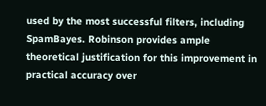used by the most successful filters, including SpamBayes. Robinson provides ample theoretical justification for this improvement in practical accuracy over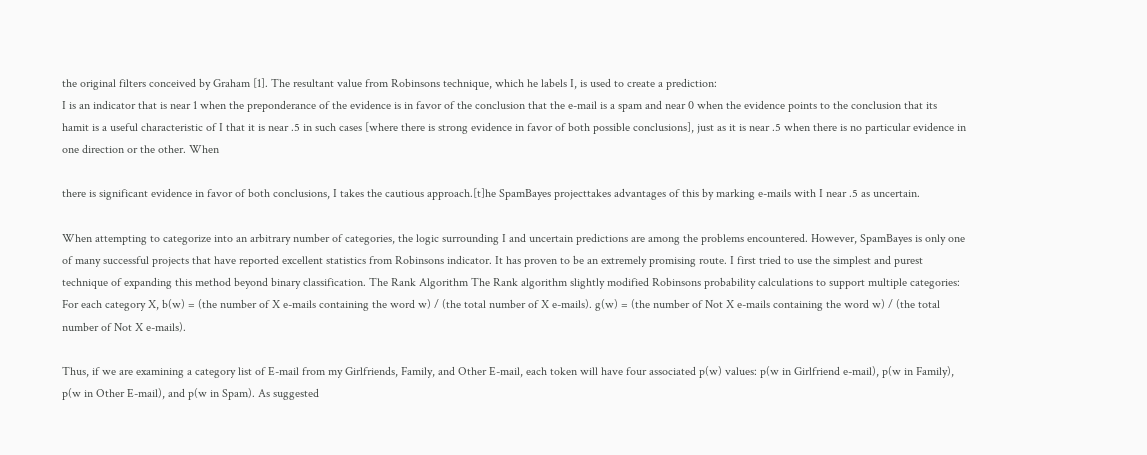the original filters conceived by Graham [1]. The resultant value from Robinsons technique, which he labels I, is used to create a prediction:
I is an indicator that is near 1 when the preponderance of the evidence is in favor of the conclusion that the e-mail is a spam and near 0 when the evidence points to the conclusion that its hamit is a useful characteristic of I that it is near .5 in such cases [where there is strong evidence in favor of both possible conclusions], just as it is near .5 when there is no particular evidence in one direction or the other. When

there is significant evidence in favor of both conclusions, I takes the cautious approach.[t]he SpamBayes projecttakes advantages of this by marking e-mails with I near .5 as uncertain.

When attempting to categorize into an arbitrary number of categories, the logic surrounding I and uncertain predictions are among the problems encountered. However, SpamBayes is only one of many successful projects that have reported excellent statistics from Robinsons indicator. It has proven to be an extremely promising route. I first tried to use the simplest and purest technique of expanding this method beyond binary classification. The Rank Algorithm The Rank algorithm slightly modified Robinsons probability calculations to support multiple categories:
For each category X, b(w) = (the number of X e-mails containing the word w) / (the total number of X e-mails). g(w) = (the number of Not X e-mails containing the word w) / (the total number of Not X e-mails).

Thus, if we are examining a category list of E-mail from my Girlfriends, Family, and Other E-mail, each token will have four associated p(w) values: p(w in Girlfriend e-mail), p(w in Family), p(w in Other E-mail), and p(w in Spam). As suggested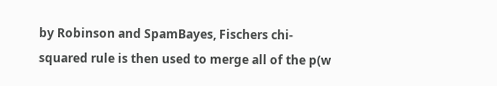by Robinson and SpamBayes, Fischers chi-squared rule is then used to merge all of the p(w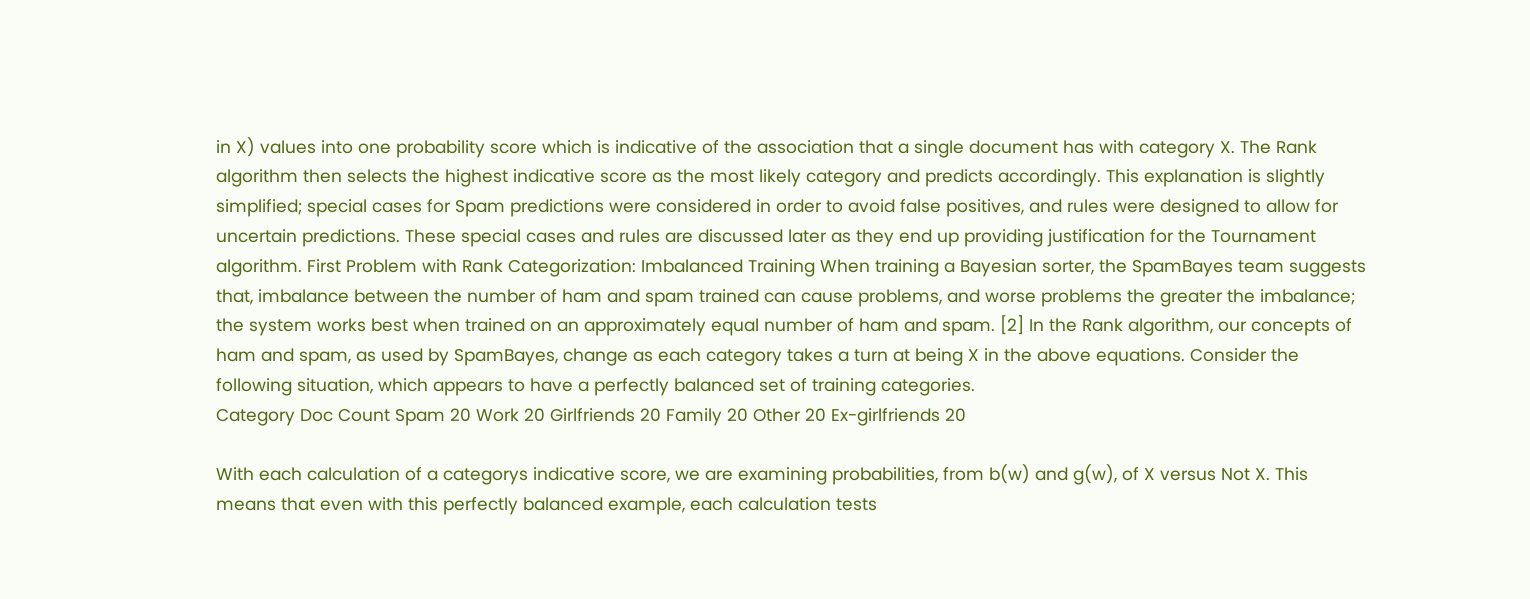in X) values into one probability score which is indicative of the association that a single document has with category X. The Rank algorithm then selects the highest indicative score as the most likely category and predicts accordingly. This explanation is slightly simplified; special cases for Spam predictions were considered in order to avoid false positives, and rules were designed to allow for uncertain predictions. These special cases and rules are discussed later as they end up providing justification for the Tournament algorithm. First Problem with Rank Categorization: Imbalanced Training When training a Bayesian sorter, the SpamBayes team suggests that, imbalance between the number of ham and spam trained can cause problems, and worse problems the greater the imbalance; the system works best when trained on an approximately equal number of ham and spam. [2] In the Rank algorithm, our concepts of ham and spam, as used by SpamBayes, change as each category takes a turn at being X in the above equations. Consider the following situation, which appears to have a perfectly balanced set of training categories.
Category Doc Count Spam 20 Work 20 Girlfriends 20 Family 20 Other 20 Ex-girlfriends 20

With each calculation of a categorys indicative score, we are examining probabilities, from b(w) and g(w), of X versus Not X. This means that even with this perfectly balanced example, each calculation tests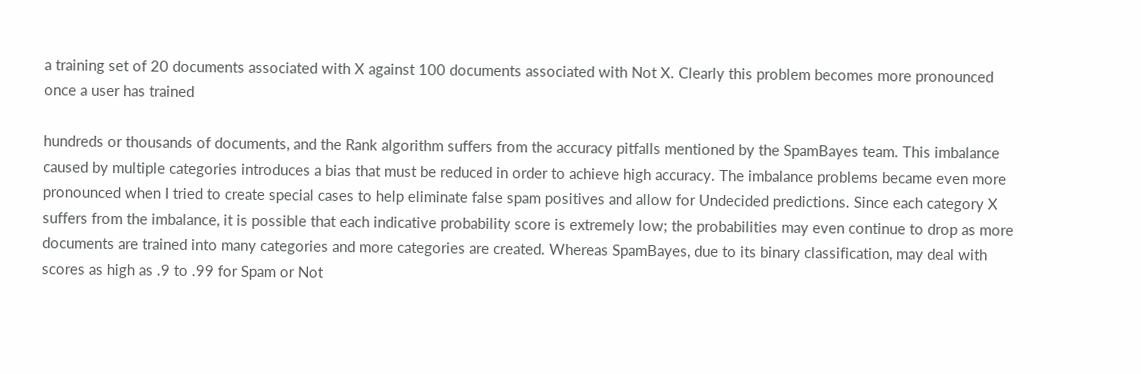a training set of 20 documents associated with X against 100 documents associated with Not X. Clearly this problem becomes more pronounced once a user has trained

hundreds or thousands of documents, and the Rank algorithm suffers from the accuracy pitfalls mentioned by the SpamBayes team. This imbalance caused by multiple categories introduces a bias that must be reduced in order to achieve high accuracy. The imbalance problems became even more pronounced when I tried to create special cases to help eliminate false spam positives and allow for Undecided predictions. Since each category X suffers from the imbalance, it is possible that each indicative probability score is extremely low; the probabilities may even continue to drop as more documents are trained into many categories and more categories are created. Whereas SpamBayes, due to its binary classification, may deal with scores as high as .9 to .99 for Spam or Not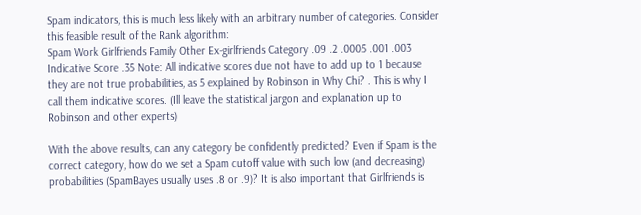Spam indicators, this is much less likely with an arbitrary number of categories. Consider this feasible result of the Rank algorithm:
Spam Work Girlfriends Family Other Ex-girlfriends Category .09 .2 .0005 .001 .003 Indicative Score .35 Note: All indicative scores due not have to add up to 1 because they are not true probabilities, as 5 explained by Robinson in Why Chi? . This is why I call them indicative scores. (Ill leave the statistical jargon and explanation up to Robinson and other experts)

With the above results, can any category be confidently predicted? Even if Spam is the correct category, how do we set a Spam cutoff value with such low (and decreasing) probabilities (SpamBayes usually uses .8 or .9)? It is also important that Girlfriends is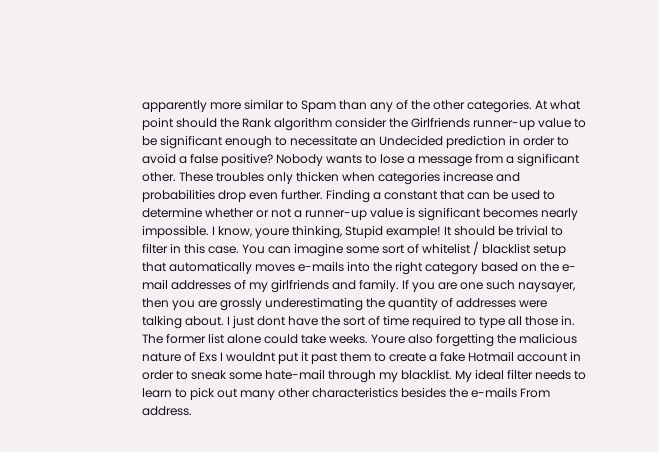apparently more similar to Spam than any of the other categories. At what point should the Rank algorithm consider the Girlfriends runner-up value to be significant enough to necessitate an Undecided prediction in order to avoid a false positive? Nobody wants to lose a message from a significant other. These troubles only thicken when categories increase and probabilities drop even further. Finding a constant that can be used to determine whether or not a runner-up value is significant becomes nearly impossible. I know, youre thinking, Stupid example! It should be trivial to filter in this case. You can imagine some sort of whitelist / blacklist setup that automatically moves e-mails into the right category based on the e-mail addresses of my girlfriends and family. If you are one such naysayer, then you are grossly underestimating the quantity of addresses were talking about. I just dont have the sort of time required to type all those in. The former list alone could take weeks. Youre also forgetting the malicious nature of Exs I wouldnt put it past them to create a fake Hotmail account in order to sneak some hate-mail through my blacklist. My ideal filter needs to learn to pick out many other characteristics besides the e-mails From address.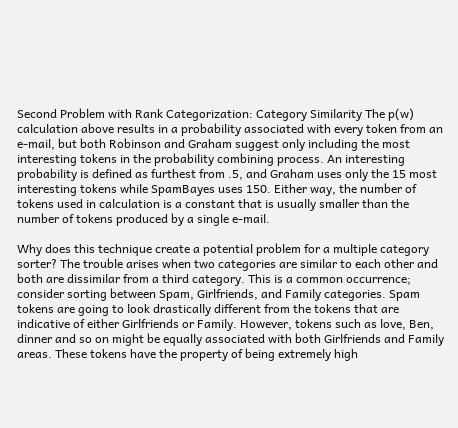Second Problem with Rank Categorization: Category Similarity The p(w) calculation above results in a probability associated with every token from an e-mail, but both Robinson and Graham suggest only including the most interesting tokens in the probability combining process. An interesting probability is defined as furthest from .5, and Graham uses only the 15 most interesting tokens while SpamBayes uses 150. Either way, the number of tokens used in calculation is a constant that is usually smaller than the number of tokens produced by a single e-mail.

Why does this technique create a potential problem for a multiple category sorter? The trouble arises when two categories are similar to each other and both are dissimilar from a third category. This is a common occurrence; consider sorting between Spam, Girlfriends, and Family categories. Spam tokens are going to look drastically different from the tokens that are indicative of either Girlfriends or Family. However, tokens such as love, Ben, dinner and so on might be equally associated with both Girlfriends and Family areas. These tokens have the property of being extremely high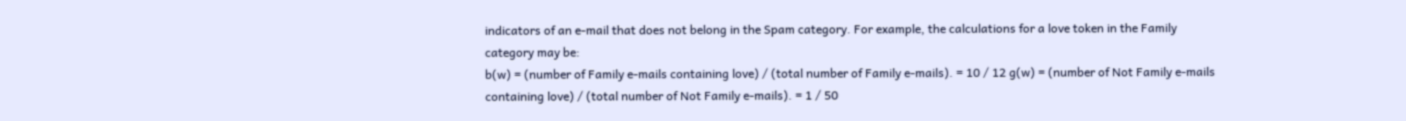indicators of an e-mail that does not belong in the Spam category. For example, the calculations for a love token in the Family category may be:
b(w) = (number of Family e-mails containing love) / (total number of Family e-mails). = 10 / 12 g(w) = (number of Not Family e-mails containing love) / (total number of Not Family e-mails). = 1 / 50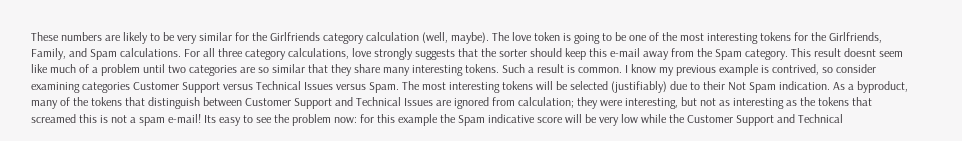These numbers are likely to be very similar for the Girlfriends category calculation (well, maybe). The love token is going to be one of the most interesting tokens for the Girlfriends, Family, and Spam calculations. For all three category calculations, love strongly suggests that the sorter should keep this e-mail away from the Spam category. This result doesnt seem like much of a problem until two categories are so similar that they share many interesting tokens. Such a result is common. I know my previous example is contrived, so consider examining categories Customer Support versus Technical Issues versus Spam. The most interesting tokens will be selected (justifiably) due to their Not Spam indication. As a byproduct, many of the tokens that distinguish between Customer Support and Technical Issues are ignored from calculation; they were interesting, but not as interesting as the tokens that screamed this is not a spam e-mail! Its easy to see the problem now: for this example the Spam indicative score will be very low while the Customer Support and Technical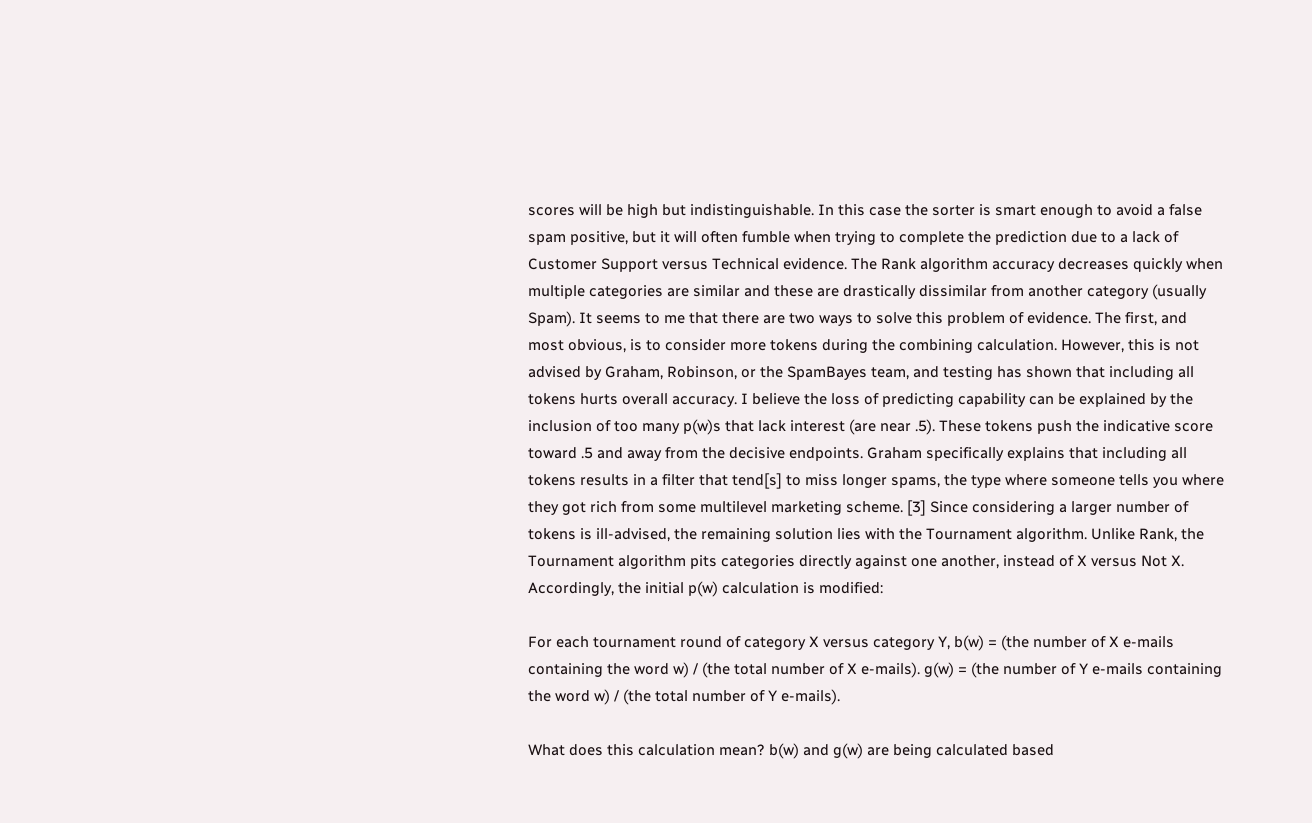scores will be high but indistinguishable. In this case the sorter is smart enough to avoid a false spam positive, but it will often fumble when trying to complete the prediction due to a lack of Customer Support versus Technical evidence. The Rank algorithm accuracy decreases quickly when multiple categories are similar and these are drastically dissimilar from another category (usually Spam). It seems to me that there are two ways to solve this problem of evidence. The first, and most obvious, is to consider more tokens during the combining calculation. However, this is not advised by Graham, Robinson, or the SpamBayes team, and testing has shown that including all tokens hurts overall accuracy. I believe the loss of predicting capability can be explained by the inclusion of too many p(w)s that lack interest (are near .5). These tokens push the indicative score toward .5 and away from the decisive endpoints. Graham specifically explains that including all tokens results in a filter that tend[s] to miss longer spams, the type where someone tells you where they got rich from some multilevel marketing scheme. [3] Since considering a larger number of tokens is ill-advised, the remaining solution lies with the Tournament algorithm. Unlike Rank, the Tournament algorithm pits categories directly against one another, instead of X versus Not X. Accordingly, the initial p(w) calculation is modified:

For each tournament round of category X versus category Y, b(w) = (the number of X e-mails containing the word w) / (the total number of X e-mails). g(w) = (the number of Y e-mails containing the word w) / (the total number of Y e-mails).

What does this calculation mean? b(w) and g(w) are being calculated based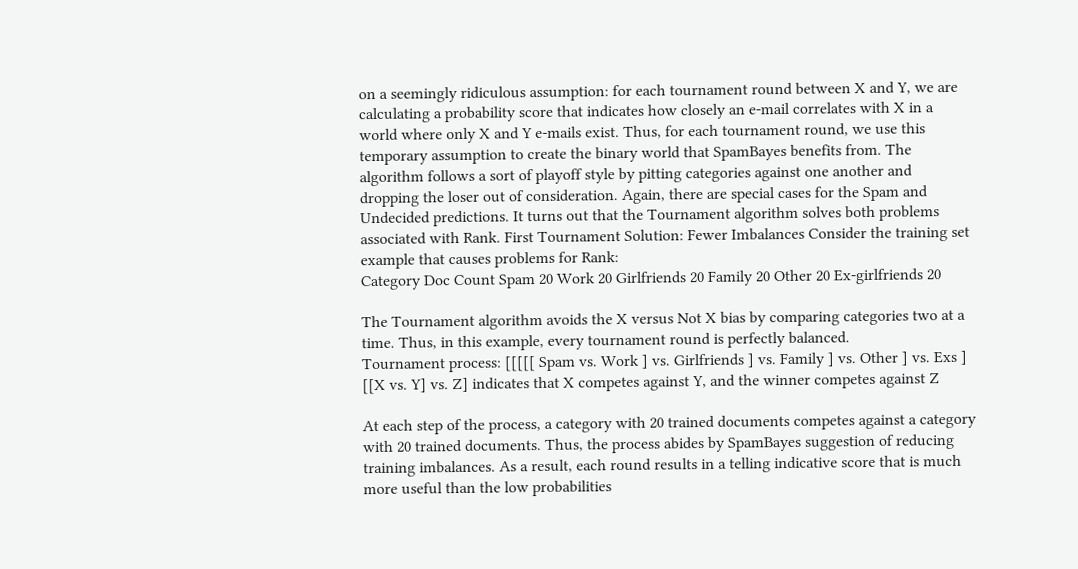on a seemingly ridiculous assumption: for each tournament round between X and Y, we are calculating a probability score that indicates how closely an e-mail correlates with X in a world where only X and Y e-mails exist. Thus, for each tournament round, we use this temporary assumption to create the binary world that SpamBayes benefits from. The algorithm follows a sort of playoff style by pitting categories against one another and dropping the loser out of consideration. Again, there are special cases for the Spam and Undecided predictions. It turns out that the Tournament algorithm solves both problems associated with Rank. First Tournament Solution: Fewer Imbalances Consider the training set example that causes problems for Rank:
Category Doc Count Spam 20 Work 20 Girlfriends 20 Family 20 Other 20 Ex-girlfriends 20

The Tournament algorithm avoids the X versus Not X bias by comparing categories two at a time. Thus, in this example, every tournament round is perfectly balanced.
Tournament process: [[[[[ Spam vs. Work ] vs. Girlfriends ] vs. Family ] vs. Other ] vs. Exs ] [[X vs. Y] vs. Z] indicates that X competes against Y, and the winner competes against Z

At each step of the process, a category with 20 trained documents competes against a category with 20 trained documents. Thus, the process abides by SpamBayes suggestion of reducing training imbalances. As a result, each round results in a telling indicative score that is much more useful than the low probabilities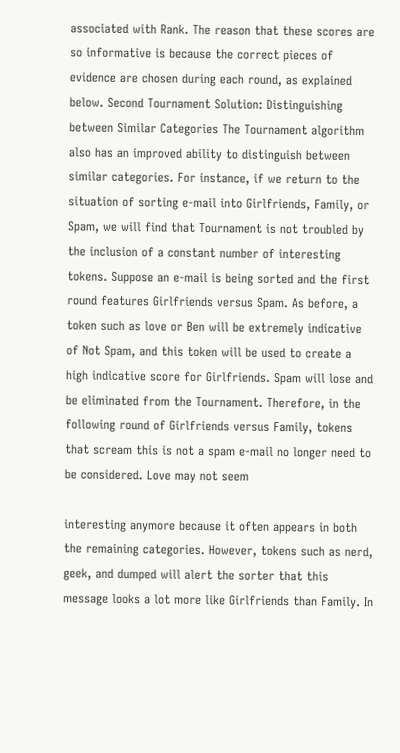associated with Rank. The reason that these scores are so informative is because the correct pieces of evidence are chosen during each round, as explained below. Second Tournament Solution: Distinguishing between Similar Categories The Tournament algorithm also has an improved ability to distinguish between similar categories. For instance, if we return to the situation of sorting e-mail into Girlfriends, Family, or Spam, we will find that Tournament is not troubled by the inclusion of a constant number of interesting tokens. Suppose an e-mail is being sorted and the first round features Girlfriends versus Spam. As before, a token such as love or Ben will be extremely indicative of Not Spam, and this token will be used to create a high indicative score for Girlfriends. Spam will lose and be eliminated from the Tournament. Therefore, in the following round of Girlfriends versus Family, tokens that scream this is not a spam e-mail no longer need to be considered. Love may not seem

interesting anymore because it often appears in both the remaining categories. However, tokens such as nerd, geek, and dumped will alert the sorter that this message looks a lot more like Girlfriends than Family. In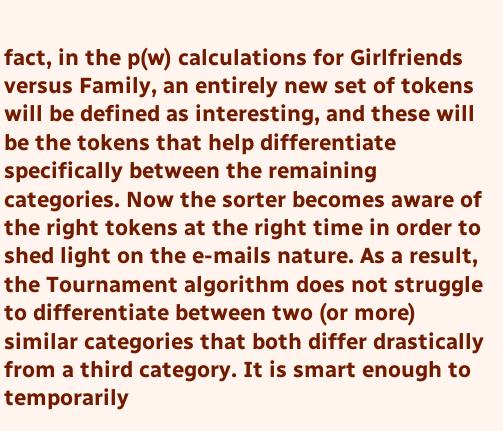fact, in the p(w) calculations for Girlfriends versus Family, an entirely new set of tokens will be defined as interesting, and these will be the tokens that help differentiate specifically between the remaining categories. Now the sorter becomes aware of the right tokens at the right time in order to shed light on the e-mails nature. As a result, the Tournament algorithm does not struggle to differentiate between two (or more) similar categories that both differ drastically from a third category. It is smart enough to temporarily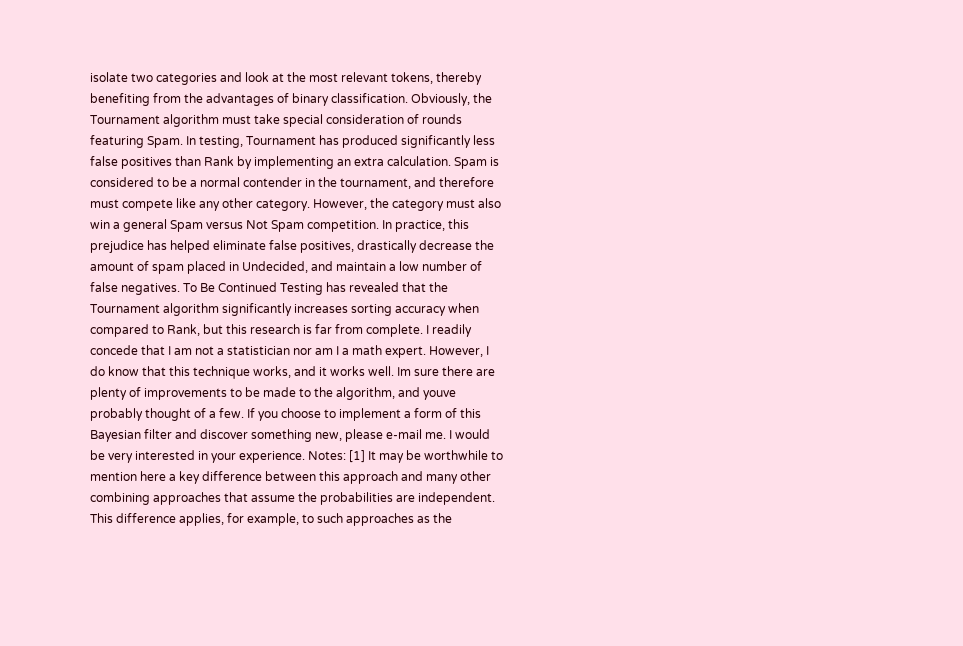isolate two categories and look at the most relevant tokens, thereby benefiting from the advantages of binary classification. Obviously, the Tournament algorithm must take special consideration of rounds featuring Spam. In testing, Tournament has produced significantly less false positives than Rank by implementing an extra calculation. Spam is considered to be a normal contender in the tournament, and therefore must compete like any other category. However, the category must also win a general Spam versus Not Spam competition. In practice, this prejudice has helped eliminate false positives, drastically decrease the amount of spam placed in Undecided, and maintain a low number of false negatives. To Be Continued Testing has revealed that the Tournament algorithm significantly increases sorting accuracy when compared to Rank, but this research is far from complete. I readily concede that I am not a statistician nor am I a math expert. However, I do know that this technique works, and it works well. Im sure there are plenty of improvements to be made to the algorithm, and youve probably thought of a few. If you choose to implement a form of this Bayesian filter and discover something new, please e-mail me. I would be very interested in your experience. Notes: [1] It may be worthwhile to mention here a key difference between this approach and many other combining approaches that assume the probabilities are independent. This difference applies, for example, to such approaches as the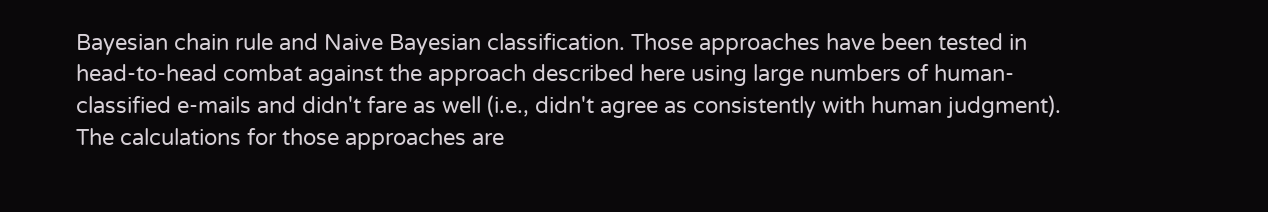Bayesian chain rule and Naive Bayesian classification. Those approaches have been tested in head-to-head combat against the approach described here using large numbers of human-classified e-mails and didn't fare as well (i.e., didn't agree as consistently with human judgment). The calculations for those approaches are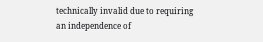technically invalid due to requiring an independence of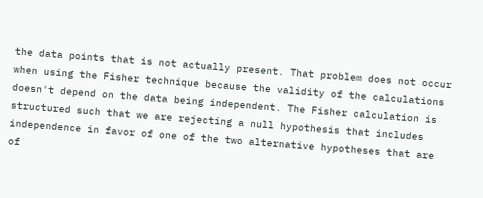the data points that is not actually present. That problem does not occur when using the Fisher technique because the validity of the calculations doesn't depend on the data being independent. The Fisher calculation is structured such that we are rejecting a null hypothesis that includes independence in favor of one of the two alternative hypotheses that are of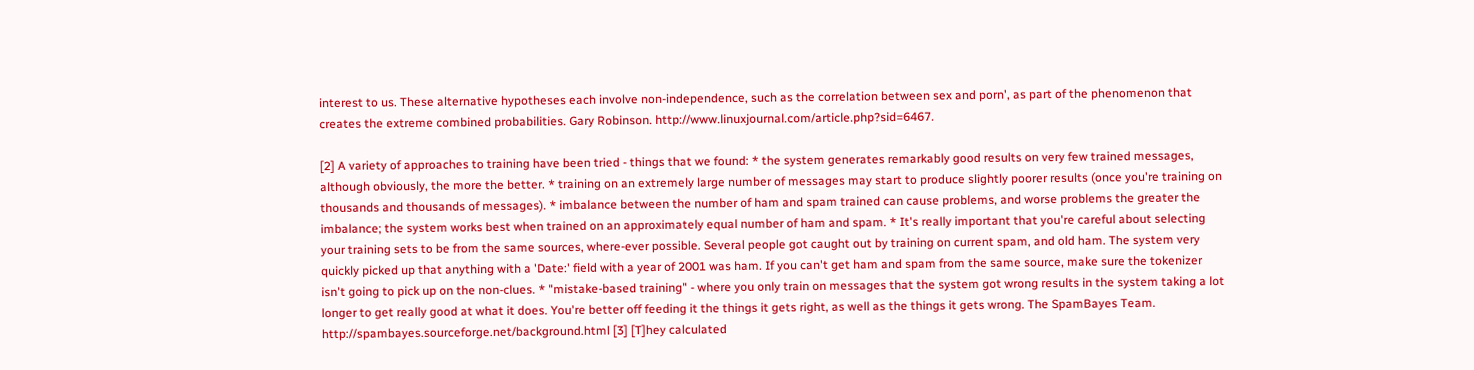interest to us. These alternative hypotheses each involve non-independence, such as the correlation between sex and porn', as part of the phenomenon that creates the extreme combined probabilities. Gary Robinson. http://www.linuxjournal.com/article.php?sid=6467.

[2] A variety of approaches to training have been tried - things that we found: * the system generates remarkably good results on very few trained messages, although obviously, the more the better. * training on an extremely large number of messages may start to produce slightly poorer results (once you're training on thousands and thousands of messages). * imbalance between the number of ham and spam trained can cause problems, and worse problems the greater the imbalance; the system works best when trained on an approximately equal number of ham and spam. * It's really important that you're careful about selecting your training sets to be from the same sources, where-ever possible. Several people got caught out by training on current spam, and old ham. The system very quickly picked up that anything with a 'Date:' field with a year of 2001 was ham. If you can't get ham and spam from the same source, make sure the tokenizer isn't going to pick up on the non-clues. * "mistake-based training" - where you only train on messages that the system got wrong results in the system taking a lot longer to get really good at what it does. You're better off feeding it the things it gets right, as well as the things it gets wrong. The SpamBayes Team. http://spambayes.sourceforge.net/background.html [3] [T]hey calculated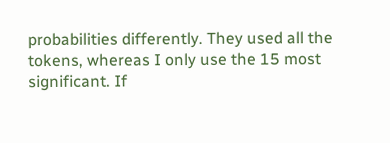probabilities differently. They used all the tokens, whereas I only use the 15 most significant. If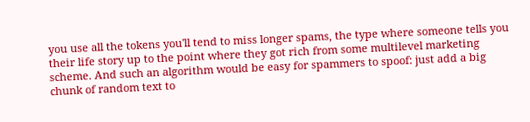you use all the tokens you'll tend to miss longer spams, the type where someone tells you their life story up to the point where they got rich from some multilevel marketing scheme. And such an algorithm would be easy for spammers to spoof: just add a big chunk of random text to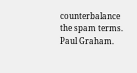counterbalance the spam terms. Paul Graham.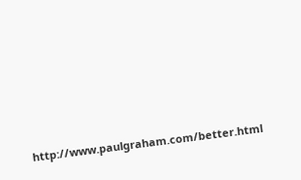http://www.paulgraham.com/better.html